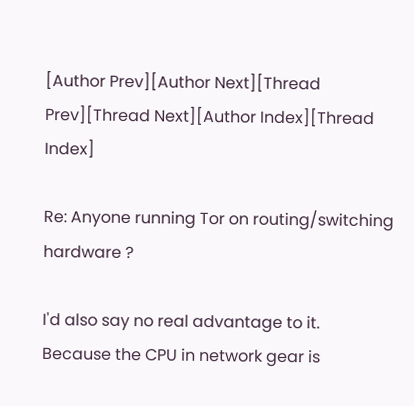[Author Prev][Author Next][Thread Prev][Thread Next][Author Index][Thread Index]

Re: Anyone running Tor on routing/switching hardware ?

I'd also say no real advantage to it.
Because the CPU in network gear is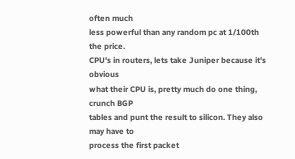often much
less powerful than any random pc at 1/100th the price.
CPU's in routers, lets take Juniper because it's obvious
what their CPU is, pretty much do one thing, crunch BGP
tables and punt the result to silicon. They also may have to
process the first packet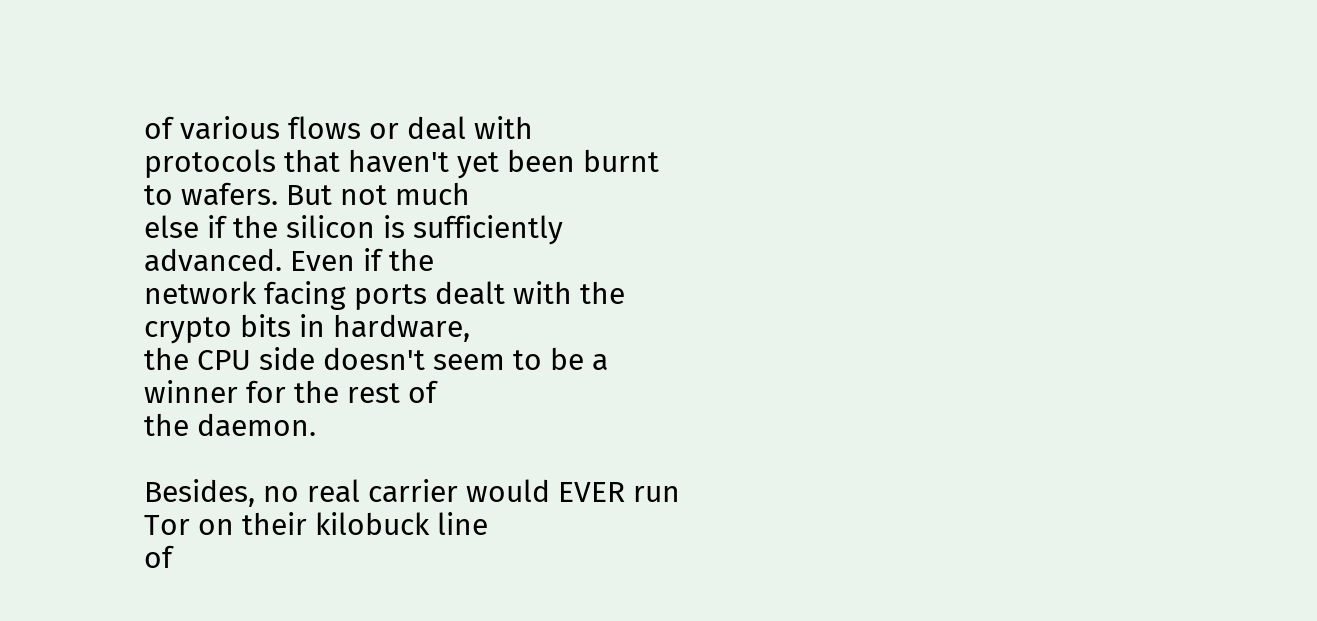of various flows or deal with
protocols that haven't yet been burnt to wafers. But not much
else if the silicon is sufficiently advanced. Even if the
network facing ports dealt with the crypto bits in hardware,
the CPU side doesn't seem to be a winner for the rest of
the daemon.

Besides, no real carrier would EVER run Tor on their kilobuck line
of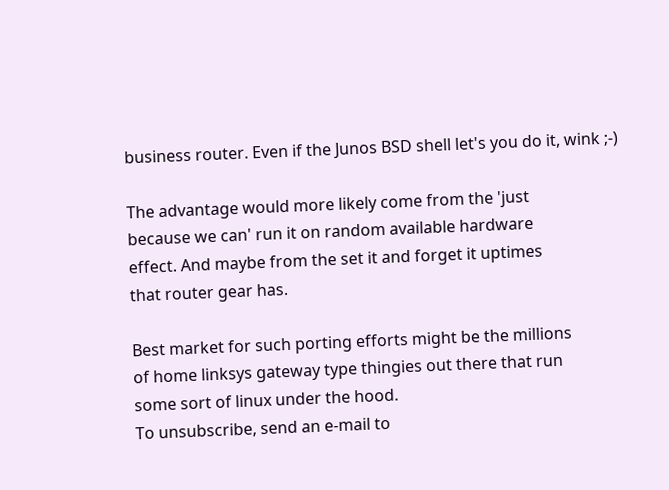business router. Even if the Junos BSD shell let's you do it, wink ;-)

The advantage would more likely come from the 'just
because we can' run it on random available hardware
effect. And maybe from the set it and forget it uptimes
that router gear has.

Best market for such porting efforts might be the millions
of home linksys gateway type thingies out there that run
some sort of linux under the hood.
To unsubscribe, send an e-mail to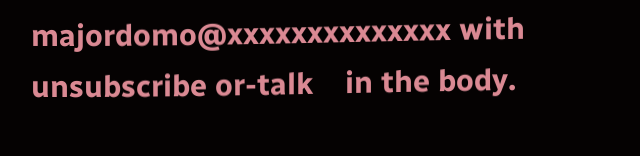majordomo@xxxxxxxxxxxxxx with
unsubscribe or-talk    in the body.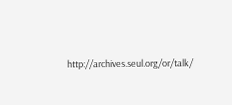http://archives.seul.org/or/talk/